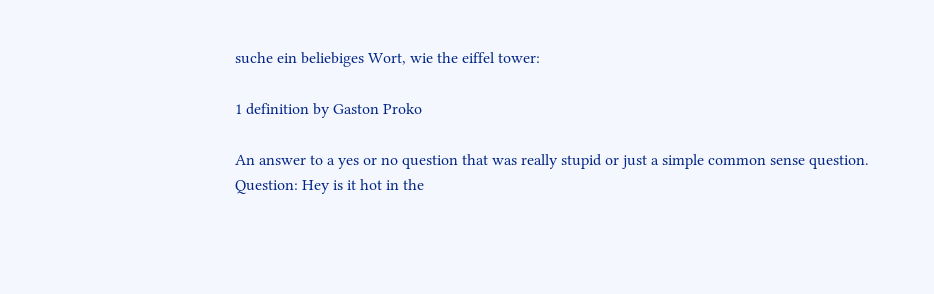suche ein beliebiges Wort, wie the eiffel tower:

1 definition by Gaston Proko

An answer to a yes or no question that was really stupid or just a simple common sense question.
Question: Hey is it hot in the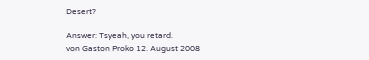Desert?

Answer: Tsyeah, you retard.
von Gaston Proko 12. August 2008